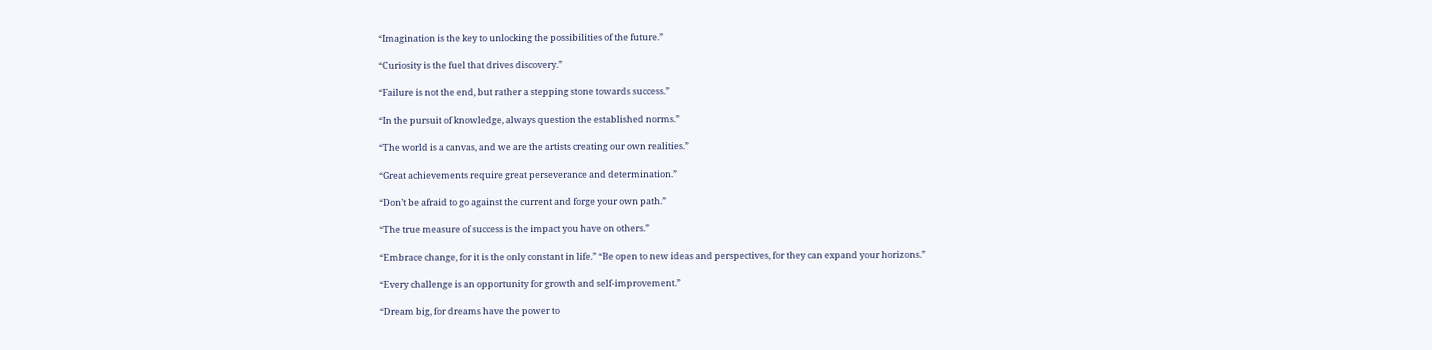“Imagination is the key to unlocking the possibilities of the future.”

“Curiosity is the fuel that drives discovery.”

“Failure is not the end, but rather a stepping stone towards success.”

“In the pursuit of knowledge, always question the established norms.”

“The world is a canvas, and we are the artists creating our own realities.”

“Great achievements require great perseverance and determination.”

“Don’t be afraid to go against the current and forge your own path.”

“The true measure of success is the impact you have on others.”

“Embrace change, for it is the only constant in life.” “Be open to new ideas and perspectives, for they can expand your horizons.”

“Every challenge is an opportunity for growth and self-improvement.”

“Dream big, for dreams have the power to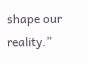shape our reality.”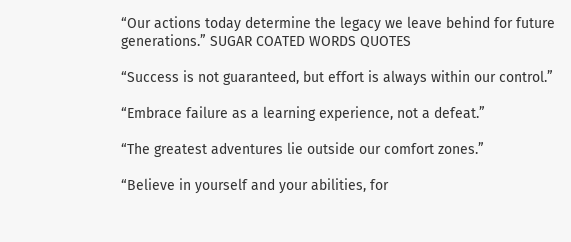“Our actions today determine the legacy we leave behind for future generations.” SUGAR COATED WORDS QUOTES

“Success is not guaranteed, but effort is always within our control.”

“Embrace failure as a learning experience, not a defeat.”

“The greatest adventures lie outside our comfort zones.”

“Believe in yourself and your abilities, for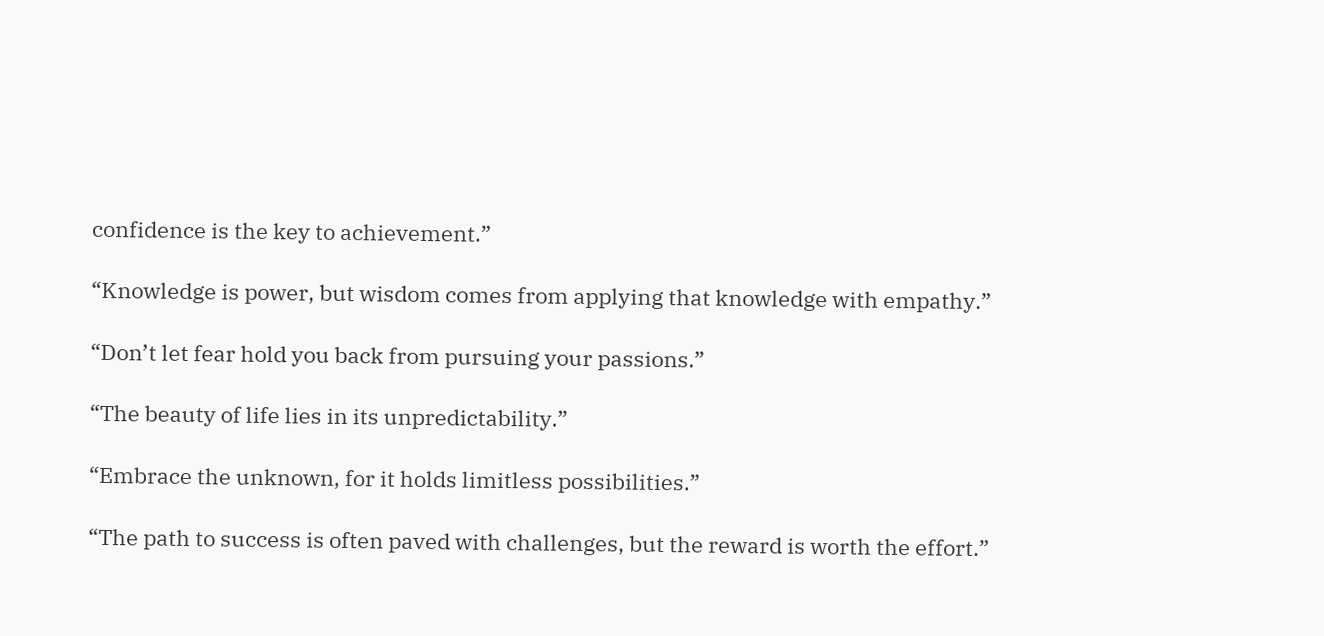confidence is the key to achievement.”

“Knowledge is power, but wisdom comes from applying that knowledge with empathy.”

“Don’t let fear hold you back from pursuing your passions.”

“The beauty of life lies in its unpredictability.”

“Embrace the unknown, for it holds limitless possibilities.”

“The path to success is often paved with challenges, but the reward is worth the effort.”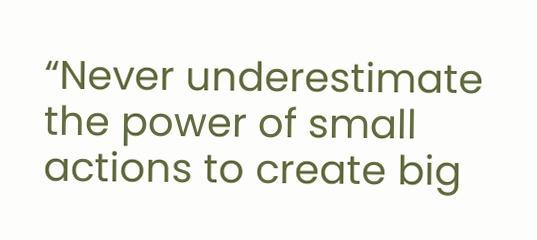“Never underestimate the power of small actions to create big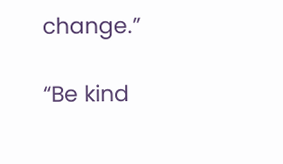change.”

“Be kind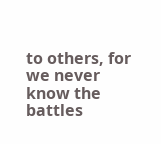to others, for we never know the battles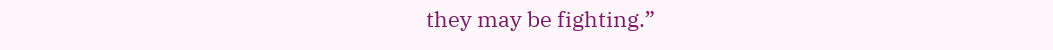they may be fighting.”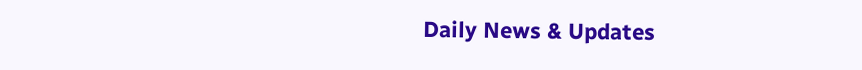Daily News & Updates